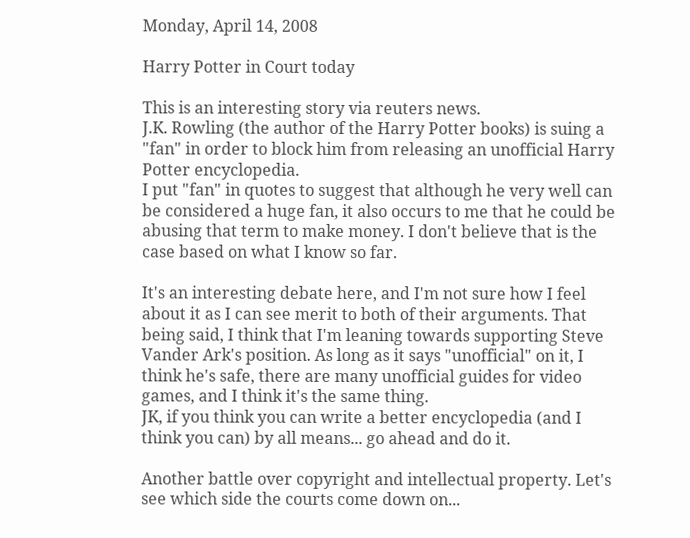Monday, April 14, 2008

Harry Potter in Court today

This is an interesting story via reuters news.
J.K. Rowling (the author of the Harry Potter books) is suing a "fan" in order to block him from releasing an unofficial Harry Potter encyclopedia.
I put "fan" in quotes to suggest that although he very well can be considered a huge fan, it also occurs to me that he could be abusing that term to make money. I don't believe that is the case based on what I know so far.

It's an interesting debate here, and I'm not sure how I feel about it as I can see merit to both of their arguments. That being said, I think that I'm leaning towards supporting Steve Vander Ark's position. As long as it says "unofficial" on it, I think he's safe, there are many unofficial guides for video games, and I think it's the same thing.
JK, if you think you can write a better encyclopedia (and I think you can) by all means... go ahead and do it.

Another battle over copyright and intellectual property. Let's see which side the courts come down on...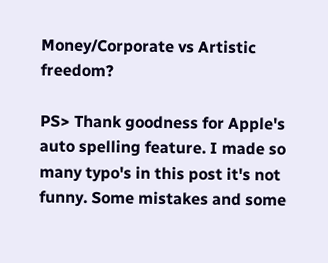Money/Corporate vs Artistic freedom?

PS> Thank goodness for Apple's auto spelling feature. I made so many typo's in this post it's not funny. Some mistakes and some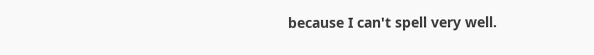because I can't spell very well.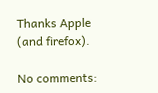Thanks Apple (and firefox).

No comments: